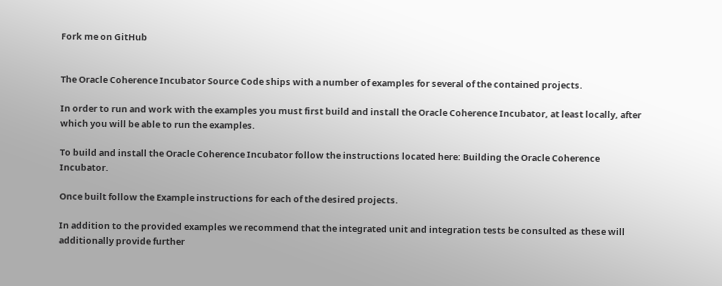Fork me on GitHub


The Oracle Coherence Incubator Source Code ships with a number of examples for several of the contained projects.

In order to run and work with the examples you must first build and install the Oracle Coherence Incubator, at least locally, after which you will be able to run the examples.

To build and install the Oracle Coherence Incubator follow the instructions located here: Building the Oracle Coherence Incubator.

Once built follow the Example instructions for each of the desired projects.

In addition to the provided examples we recommend that the integrated unit and integration tests be consulted as these will additionally provide further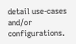detail use-cases and/or configurations.